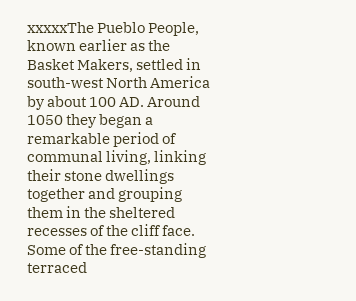xxxxxThe Pueblo People, known earlier as the Basket Makers, settled in south-west North America by about 100 AD. Around 1050 they began a remarkable period of communal living, linking their stone dwellings together and grouping them in the sheltered recesses of the cliff face. Some of the free-standing terraced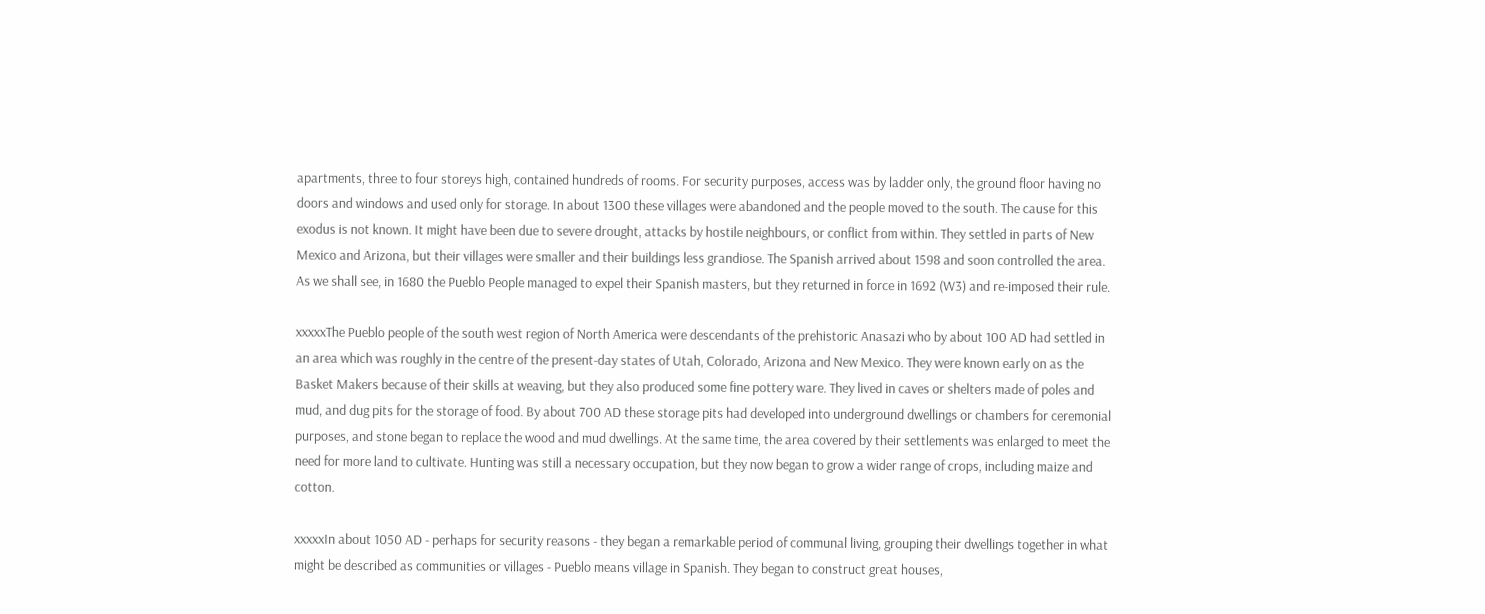apartments, three to four storeys high, contained hundreds of rooms. For security purposes, access was by ladder only, the ground floor having no doors and windows and used only for storage. In about 1300 these villages were abandoned and the people moved to the south. The cause for this exodus is not known. It might have been due to severe drought, attacks by hostile neighbours, or conflict from within. They settled in parts of New Mexico and Arizona, but their villages were smaller and their buildings less grandiose. The Spanish arrived about 1598 and soon controlled the area. As we shall see, in 1680 the Pueblo People managed to expel their Spanish masters, but they returned in force in 1692 (W3) and re-imposed their rule.

xxxxxThe Pueblo people of the south west region of North America were descendants of the prehistoric Anasazi who by about 100 AD had settled in an area which was roughly in the centre of the present-day states of Utah, Colorado, Arizona and New Mexico. They were known early on as the Basket Makers because of their skills at weaving, but they also produced some fine pottery ware. They lived in caves or shelters made of poles and mud, and dug pits for the storage of food. By about 700 AD these storage pits had developed into underground dwellings or chambers for ceremonial purposes, and stone began to replace the wood and mud dwellings. At the same time, the area covered by their settlements was enlarged to meet the need for more land to cultivate. Hunting was still a necessary occupation, but they now began to grow a wider range of crops, including maize and cotton.

xxxxxIn about 1050 AD - perhaps for security reasons - they began a remarkable period of communal living, grouping their dwellings together in what might be described as communities or villages - Pueblo means village in Spanish. They began to construct great houses,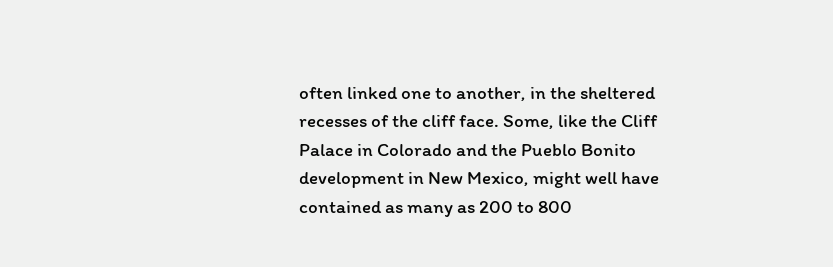often linked one to another, in the sheltered recesses of the cliff face. Some, like the Cliff Palace in Colorado and the Pueblo Bonito development in New Mexico, might well have contained as many as 200 to 800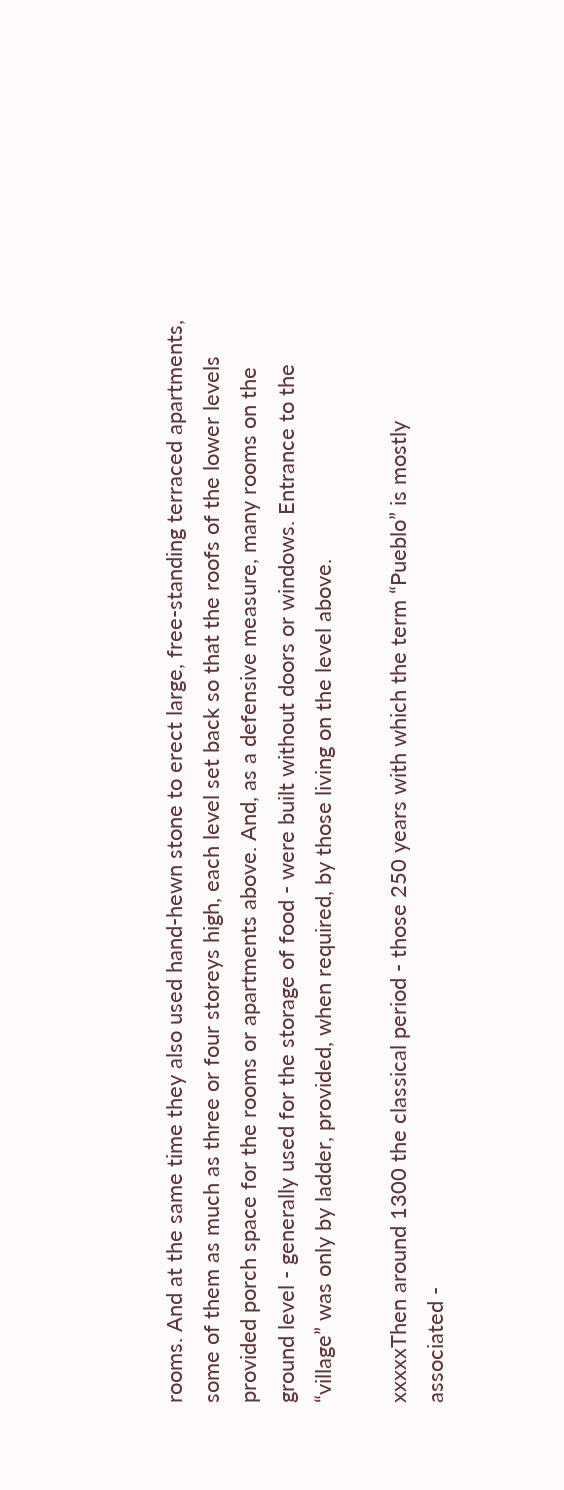rooms. And at the same time they also used hand-hewn stone to erect large, free-standing terraced apartments, some of them as much as three or four storeys high, each level set back so that the roofs of the lower levels provided porch space for the rooms or apartments above. And, as a defensive measure, many rooms on the ground level - generally used for the storage of food - were built without doors or windows. Entrance to the “village” was only by ladder, provided, when required, by those living on the level above.

xxxxxThen around 1300 the classical period - those 250 years with which the term “Pueblo” is mostly associated -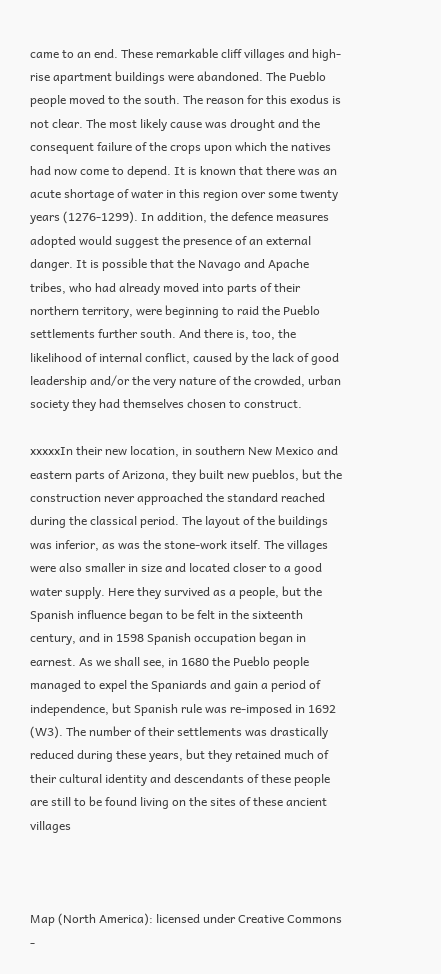came to an end. These remarkable cliff villages and high-rise apartment buildings were abandoned. The Pueblo people moved to the south. The reason for this exodus is not clear. The most likely cause was drought and the consequent failure of the crops upon which the natives had now come to depend. It is known that there was an acute shortage of water in this region over some twenty years (1276-1299). In addition, the defence measures adopted would suggest the presence of an external danger. It is possible that the Navago and Apache tribes, who had already moved into parts of their northern territory, were beginning to raid the Pueblo settlements further south. And there is, too, the likelihood of internal conflict, caused by the lack of good leadership and/or the very nature of the crowded, urban society they had themselves chosen to construct.

xxxxxIn their new location, in southern New Mexico and eastern parts of Arizona, they built new pueblos, but the construction never approached the standard reached during the classical period. The layout of the buildings was inferior, as was the stone-work itself. The villages were also smaller in size and located closer to a good water supply. Here they survived as a people, but the Spanish influence began to be felt in the sixteenth century, and in 1598 Spanish occupation began in earnest. As we shall see, in 1680 the Pueblo people managed to expel the Spaniards and gain a period of independence, but Spanish rule was re-imposed in 1692 (W3). The number of their settlements was drastically reduced during these years, but they retained much of their cultural identity and descendants of these people are still to be found living on the sites of these ancient villages



Map (North America): licensed under Creative Commons -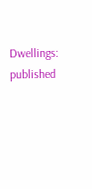Dwellings: published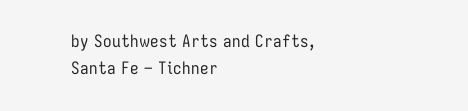by Southwest Arts and Crafts, Santa Fe – Tichner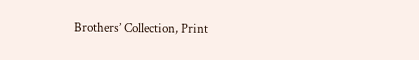Brothers’ Collection, Print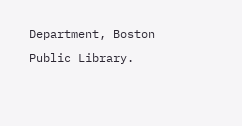Department, Boston Public Library.